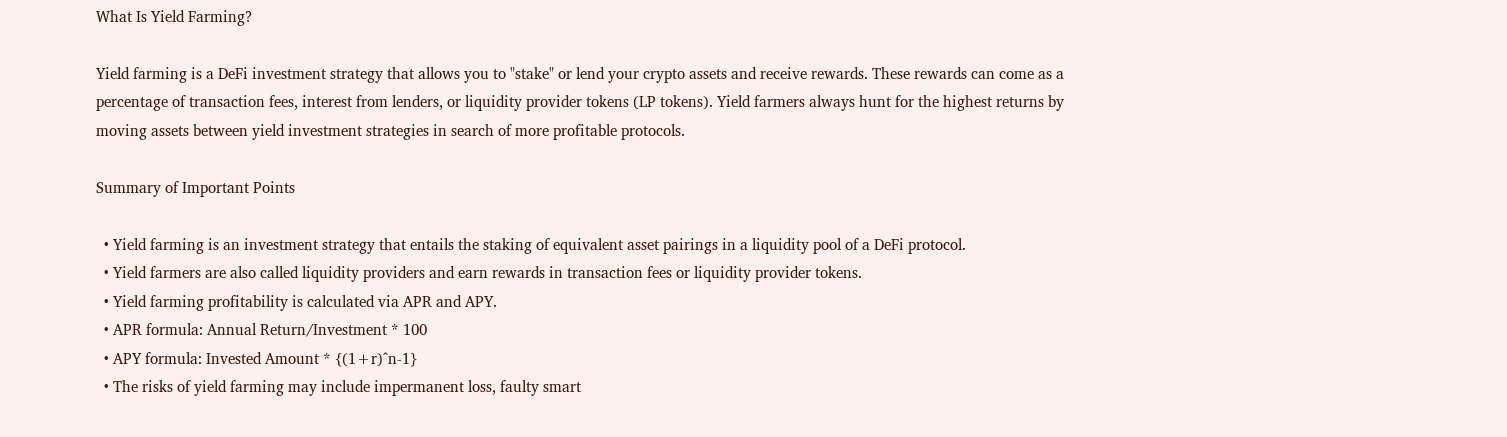What Is Yield Farming?

Yield farming is a DeFi investment strategy that allows you to "stake" or lend your crypto assets and receive rewards. These rewards can come as a percentage of transaction fees, interest from lenders, or liquidity provider tokens (LP tokens). Yield farmers always hunt for the highest returns by moving assets between yield investment strategies in search of more profitable protocols.

Summary of Important Points

  • Yield farming is an investment strategy that entails the staking of equivalent asset pairings in a liquidity pool of a DeFi protocol.
  • Yield farmers are also called liquidity providers and earn rewards in transaction fees or liquidity provider tokens.
  • Yield farming profitability is calculated via APR and APY.
  • APR formula: Annual Return/Investment * 100
  • APY formula: Invested Amount * {(1+r)^n-1}
  • The risks of yield farming may include impermanent loss, faulty smart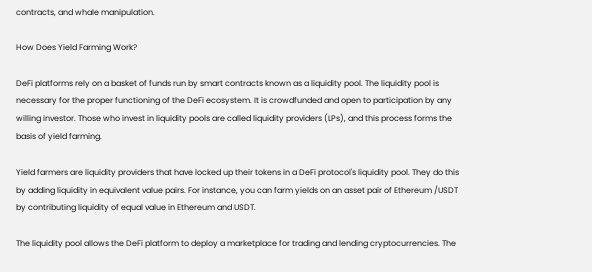contracts, and whale manipulation.

How Does Yield Farming Work?

DeFi platforms rely on a basket of funds run by smart contracts known as a liquidity pool. The liquidity pool is necessary for the proper functioning of the DeFi ecosystem. It is crowdfunded and open to participation by any willing investor. Those who invest in liquidity pools are called liquidity providers (LPs), and this process forms the basis of yield farming.

Yield farmers are liquidity providers that have locked up their tokens in a DeFi protocol's liquidity pool. They do this by adding liquidity in equivalent value pairs. For instance, you can farm yields on an asset pair of Ethereum /USDT by contributing liquidity of equal value in Ethereum and USDT.

The liquidity pool allows the DeFi platform to deploy a marketplace for trading and lending cryptocurrencies. The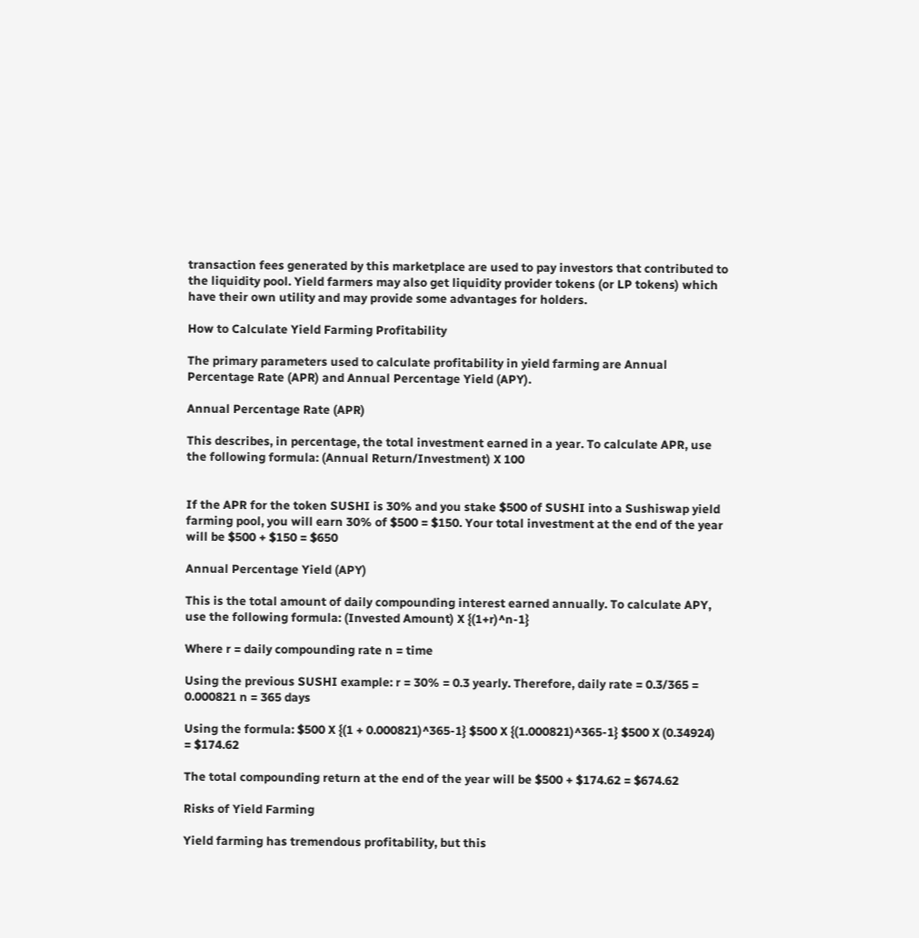transaction fees generated by this marketplace are used to pay investors that contributed to the liquidity pool. Yield farmers may also get liquidity provider tokens (or LP tokens) which have their own utility and may provide some advantages for holders.

How to Calculate Yield Farming Profitability

The primary parameters used to calculate profitability in yield farming are Annual Percentage Rate (APR) and Annual Percentage Yield (APY).

Annual Percentage Rate (APR)

This describes, in percentage, the total investment earned in a year. To calculate APR, use the following formula: (Annual Return/Investment) X 100


If the APR for the token SUSHI is 30% and you stake $500 of SUSHI into a Sushiswap yield farming pool, you will earn 30% of $500 = $150. Your total investment at the end of the year will be $500 + $150 = $650

Annual Percentage Yield (APY)

This is the total amount of daily compounding interest earned annually. To calculate APY, use the following formula: (Invested Amount) X {(1+r)^n-1}

Where r = daily compounding rate n = time

Using the previous SUSHI example: r = 30% = 0.3 yearly. Therefore, daily rate = 0.3/365 = 0.000821 n = 365 days

Using the formula: $500 X {(1 + 0.000821)^365-1} $500 X {(1.000821)^365-1} $500 X (0.34924) = $174.62

The total compounding return at the end of the year will be $500 + $174.62 = $674.62

Risks of Yield Farming

Yield farming has tremendous profitability, but this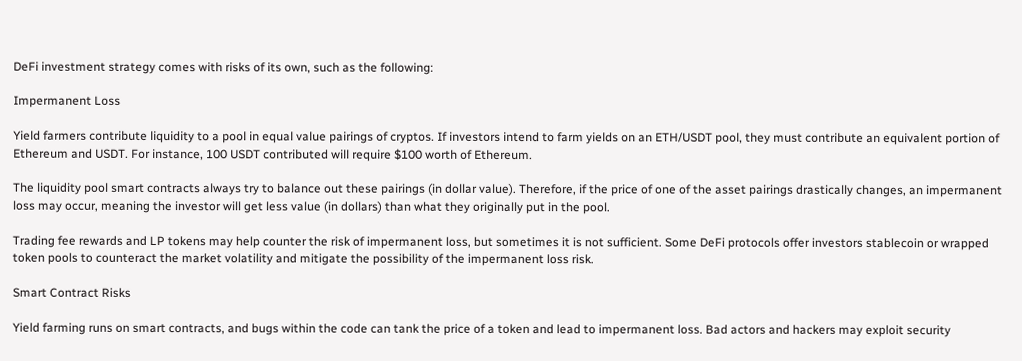DeFi investment strategy comes with risks of its own, such as the following:

Impermanent Loss

Yield farmers contribute liquidity to a pool in equal value pairings of cryptos. If investors intend to farm yields on an ETH/USDT pool, they must contribute an equivalent portion of Ethereum and USDT. For instance, 100 USDT contributed will require $100 worth of Ethereum.

The liquidity pool smart contracts always try to balance out these pairings (in dollar value). Therefore, if the price of one of the asset pairings drastically changes, an impermanent loss may occur, meaning the investor will get less value (in dollars) than what they originally put in the pool.

Trading fee rewards and LP tokens may help counter the risk of impermanent loss, but sometimes it is not sufficient. Some DeFi protocols offer investors stablecoin or wrapped token pools to counteract the market volatility and mitigate the possibility of the impermanent loss risk.

Smart Contract Risks

Yield farming runs on smart contracts, and bugs within the code can tank the price of a token and lead to impermanent loss. Bad actors and hackers may exploit security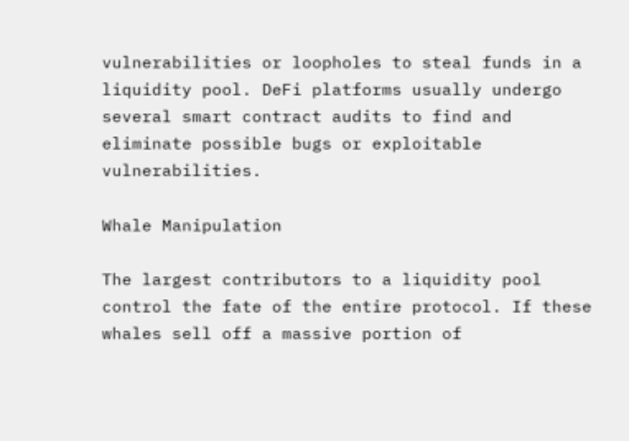vulnerabilities or loopholes to steal funds in a liquidity pool. DeFi platforms usually undergo several smart contract audits to find and eliminate possible bugs or exploitable vulnerabilities.

Whale Manipulation

The largest contributors to a liquidity pool control the fate of the entire protocol. If these whales sell off a massive portion of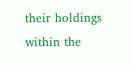their holdings within the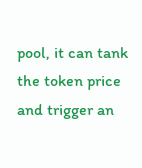pool, it can tank the token price and trigger an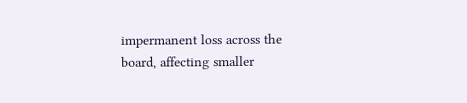impermanent loss across the board, affecting smaller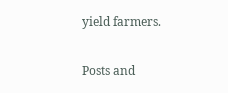yield farmers.

Posts and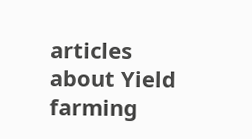articles about Yield farming